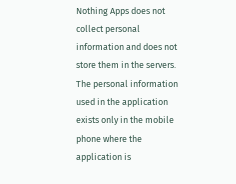Nothing Apps does not collect personal information and does not store them in the servers. The personal information used in the application exists only in the mobile phone where the application is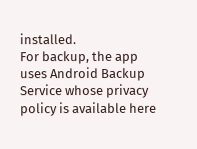installed.
For backup, the app uses Android Backup Service whose privacy policy is available here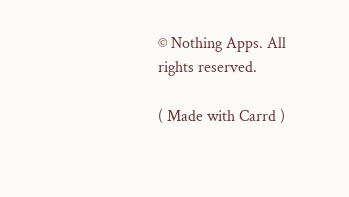© Nothing Apps. All rights reserved.

( Made with Carrd )